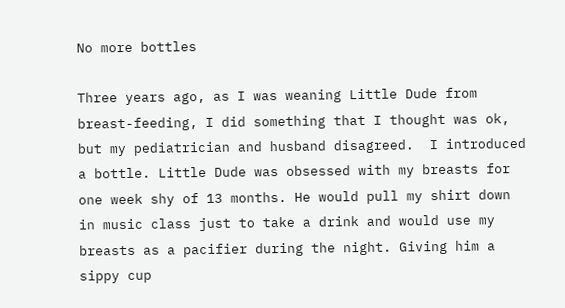No more bottles

Three years ago, as I was weaning Little Dude from breast-feeding, I did something that I thought was ok, but my pediatrician and husband disagreed.  I introduced a bottle. Little Dude was obsessed with my breasts for one week shy of 13 months. He would pull my shirt down in music class just to take a drink and would use my breasts as a pacifier during the night. Giving him a sippy cup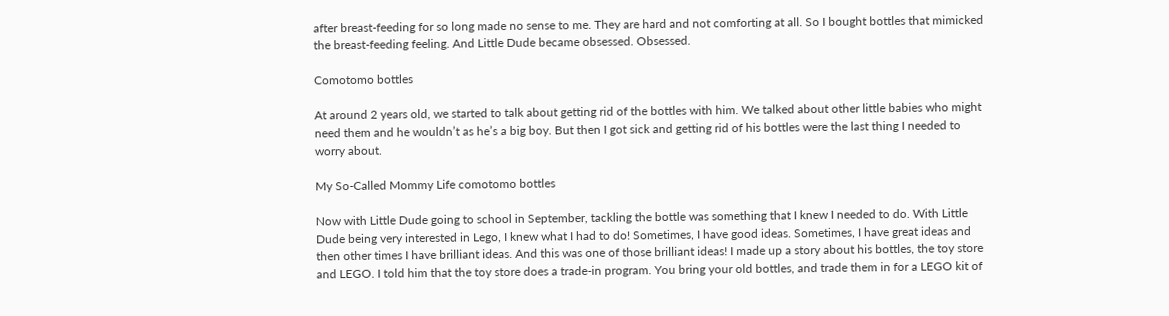after breast-feeding for so long made no sense to me. They are hard and not comforting at all. So I bought bottles that mimicked the breast-feeding feeling. And Little Dude became obsessed. Obsessed.

Comotomo bottles

At around 2 years old, we started to talk about getting rid of the bottles with him. We talked about other little babies who might need them and he wouldn’t as he’s a big boy. But then I got sick and getting rid of his bottles were the last thing I needed to worry about.

My So-Called Mommy Life comotomo bottles

Now with Little Dude going to school in September, tackling the bottle was something that I knew I needed to do. With Little Dude being very interested in Lego, I knew what I had to do! Sometimes, I have good ideas. Sometimes, I have great ideas and then other times I have brilliant ideas. And this was one of those brilliant ideas! I made up a story about his bottles, the toy store and LEGO. I told him that the toy store does a trade-in program. You bring your old bottles, and trade them in for a LEGO kit of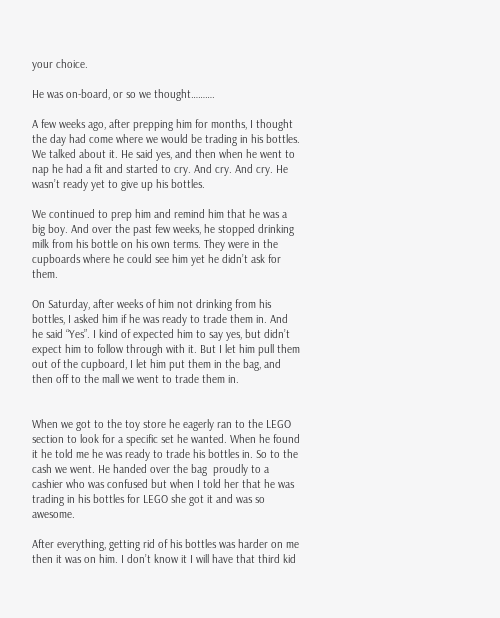your choice.

He was on-board, or so we thought……….

A few weeks ago, after prepping him for months, I thought the day had come where we would be trading in his bottles. We talked about it. He said yes, and then when he went to nap he had a fit and started to cry. And cry. And cry. He wasn’t ready yet to give up his bottles.

We continued to prep him and remind him that he was a big boy. And over the past few weeks, he stopped drinking milk from his bottle on his own terms. They were in the cupboards where he could see him yet he didn’t ask for them.

On Saturday, after weeks of him not drinking from his bottles, I asked him if he was ready to trade them in. And he said “Yes”. I kind of expected him to say yes, but didn’t expect him to follow through with it. But I let him pull them out of the cupboard, I let him put them in the bag, and then off to the mall we went to trade them in.


When we got to the toy store he eagerly ran to the LEGO section to look for a specific set he wanted. When he found it he told me he was ready to trade his bottles in. So to the cash we went. He handed over the bag  proudly to a cashier who was confused but when I told her that he was trading in his bottles for LEGO she got it and was so awesome.

After everything, getting rid of his bottles was harder on me then it was on him. I don’t know it I will have that third kid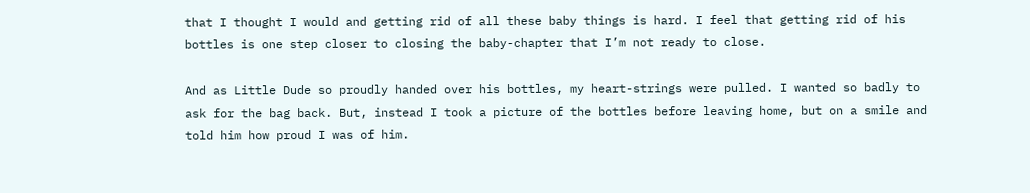that I thought I would and getting rid of all these baby things is hard. I feel that getting rid of his bottles is one step closer to closing the baby-chapter that I’m not ready to close.

And as Little Dude so proudly handed over his bottles, my heart-strings were pulled. I wanted so badly to ask for the bag back. But, instead I took a picture of the bottles before leaving home, but on a smile and told him how proud I was of him.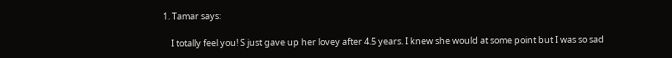1. Tamar says:

    I totally feel you! S just gave up her lovey after 4.5 years. I knew she would at some point but I was so sad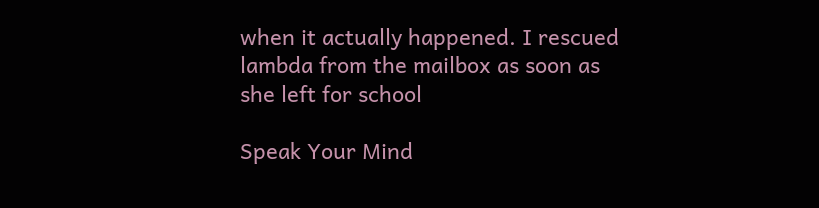when it actually happened. I rescued lambda from the mailbox as soon as she left for school

Speak Your Mind